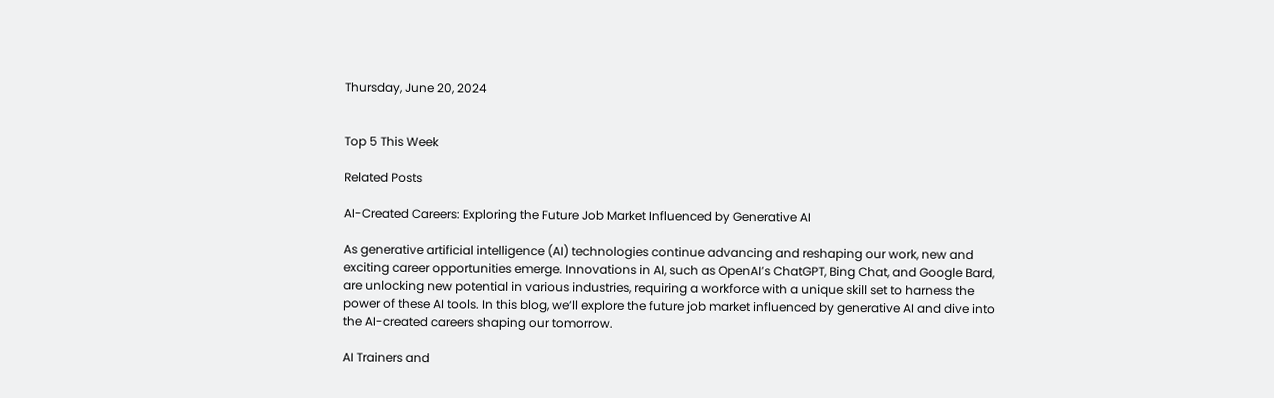Thursday, June 20, 2024


Top 5 This Week

Related Posts

AI-Created Careers: Exploring the Future Job Market Influenced by Generative AI

As generative artificial intelligence (AI) technologies continue advancing and reshaping our work, new and exciting career opportunities emerge. Innovations in AI, such as OpenAI’s ChatGPT, Bing Chat, and Google Bard, are unlocking new potential in various industries, requiring a workforce with a unique skill set to harness the power of these AI tools. In this blog, we’ll explore the future job market influenced by generative AI and dive into the AI-created careers shaping our tomorrow.

AI Trainers and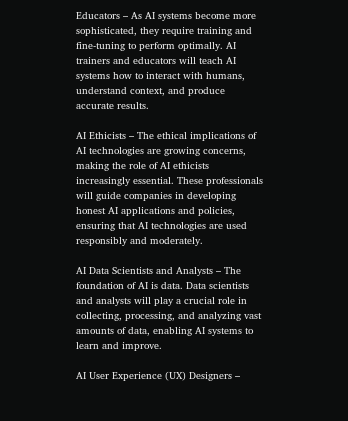Educators – As AI systems become more sophisticated, they require training and fine-tuning to perform optimally. AI trainers and educators will teach AI systems how to interact with humans, understand context, and produce accurate results.

AI Ethicists – The ethical implications of AI technologies are growing concerns, making the role of AI ethicists increasingly essential. These professionals will guide companies in developing honest AI applications and policies, ensuring that AI technologies are used responsibly and moderately.

AI Data Scientists and Analysts – The foundation of AI is data. Data scientists and analysts will play a crucial role in collecting, processing, and analyzing vast amounts of data, enabling AI systems to learn and improve.

AI User Experience (UX) Designers –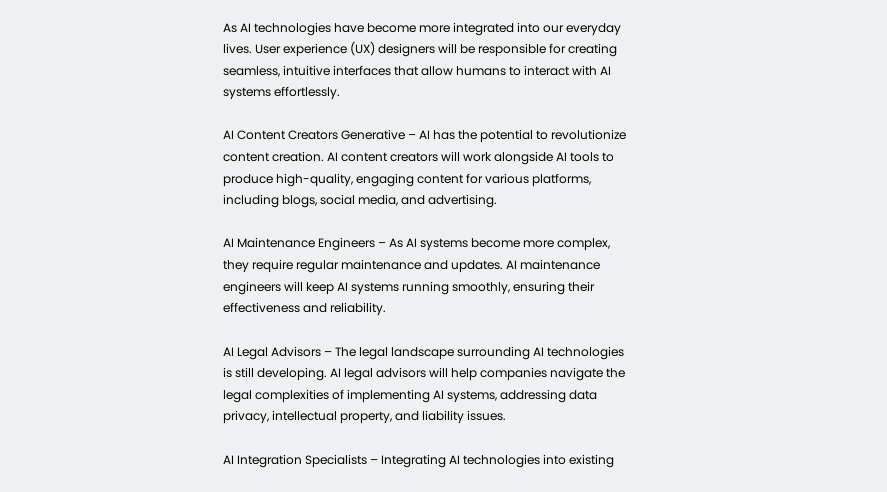As AI technologies have become more integrated into our everyday lives. User experience (UX) designers will be responsible for creating seamless, intuitive interfaces that allow humans to interact with AI systems effortlessly.

AI Content Creators Generative – AI has the potential to revolutionize content creation. AI content creators will work alongside AI tools to produce high-quality, engaging content for various platforms, including blogs, social media, and advertising.

AI Maintenance Engineers – As AI systems become more complex, they require regular maintenance and updates. AI maintenance engineers will keep AI systems running smoothly, ensuring their effectiveness and reliability.

AI Legal Advisors – The legal landscape surrounding AI technologies is still developing. AI legal advisors will help companies navigate the legal complexities of implementing AI systems, addressing data privacy, intellectual property, and liability issues.

AI Integration Specialists – Integrating AI technologies into existing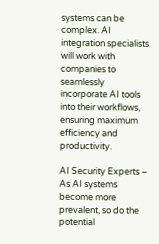systems can be complex. AI integration specialists will work with companies to seamlessly incorporate AI tools into their workflows, ensuring maximum efficiency and productivity.

AI Security Experts –  As AI systems become more prevalent, so do the potential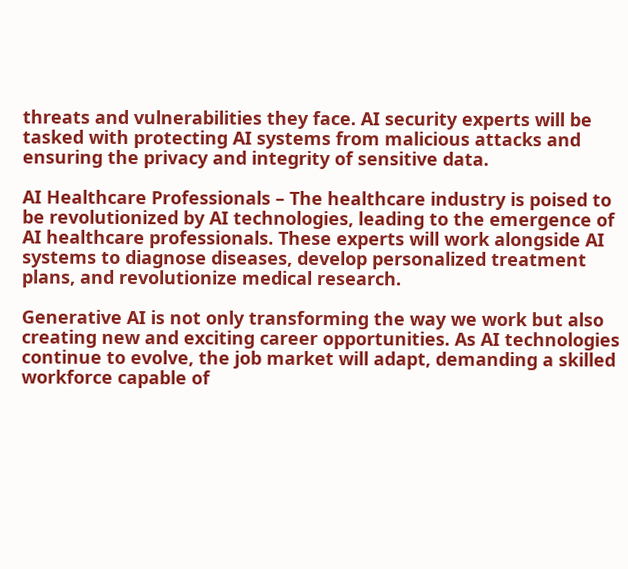threats and vulnerabilities they face. AI security experts will be tasked with protecting AI systems from malicious attacks and ensuring the privacy and integrity of sensitive data.

AI Healthcare Professionals – The healthcare industry is poised to be revolutionized by AI technologies, leading to the emergence of AI healthcare professionals. These experts will work alongside AI systems to diagnose diseases, develop personalized treatment plans, and revolutionize medical research.

Generative AI is not only transforming the way we work but also creating new and exciting career opportunities. As AI technologies continue to evolve, the job market will adapt, demanding a skilled workforce capable of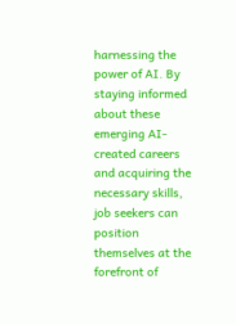harnessing the power of AI. By staying informed about these emerging AI-created careers and acquiring the necessary skills, job seekers can position themselves at the forefront of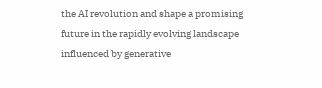the AI revolution and shape a promising future in the rapidly evolving landscape influenced by generative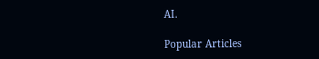AI.

Popular Articles